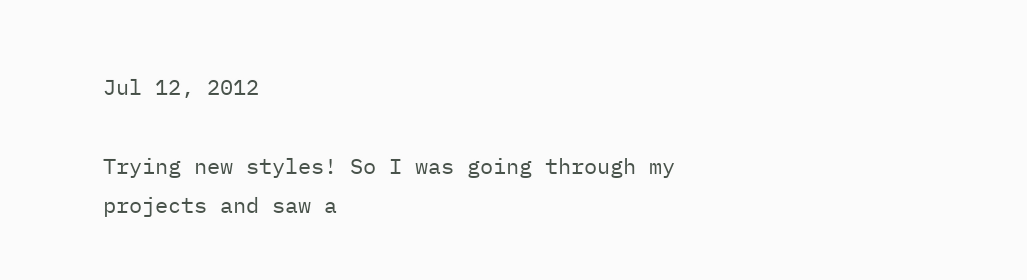Jul 12, 2012

Trying new styles! So I was going through my projects and saw a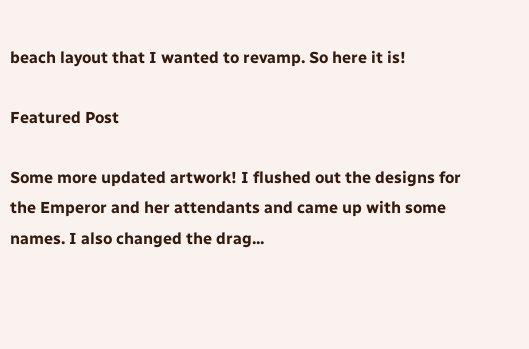beach layout that I wanted to revamp. So here it is!

Featured Post

Some more updated artwork! I flushed out the designs for the Emperor and her attendants and came up with some names. I also changed the drag...